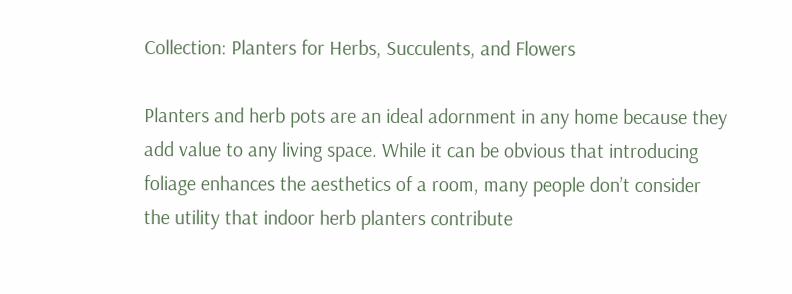Collection: Planters for Herbs, Succulents, and Flowers

Planters and herb pots are an ideal adornment in any home because they add value to any living space. While it can be obvious that introducing foliage enhances the aesthetics of a room, many people don’t consider the utility that indoor herb planters contribute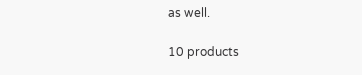as well.

10 products